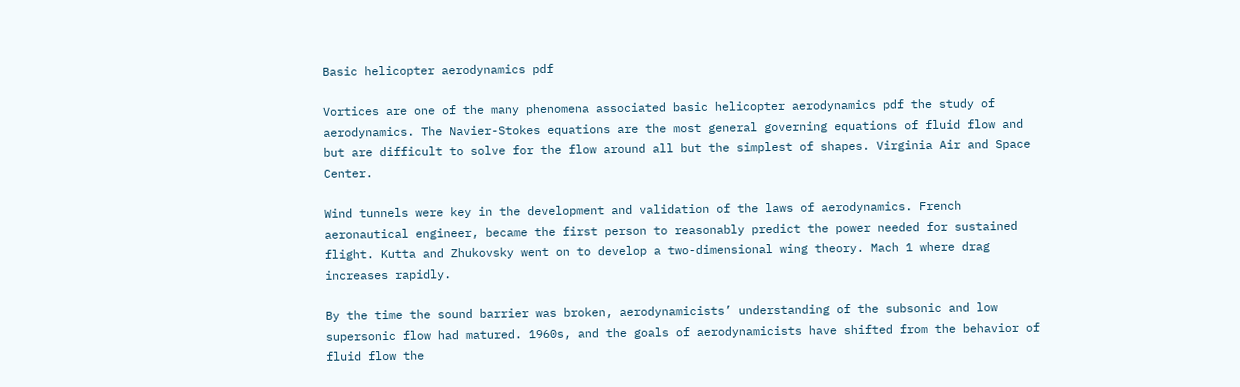Basic helicopter aerodynamics pdf

Vortices are one of the many phenomena associated basic helicopter aerodynamics pdf the study of aerodynamics. The Navier-Stokes equations are the most general governing equations of fluid flow and but are difficult to solve for the flow around all but the simplest of shapes. Virginia Air and Space Center.

Wind tunnels were key in the development and validation of the laws of aerodynamics. French aeronautical engineer, became the first person to reasonably predict the power needed for sustained flight. Kutta and Zhukovsky went on to develop a two-dimensional wing theory. Mach 1 where drag increases rapidly.

By the time the sound barrier was broken, aerodynamicists’ understanding of the subsonic and low supersonic flow had matured. 1960s, and the goals of aerodynamicists have shifted from the behavior of fluid flow the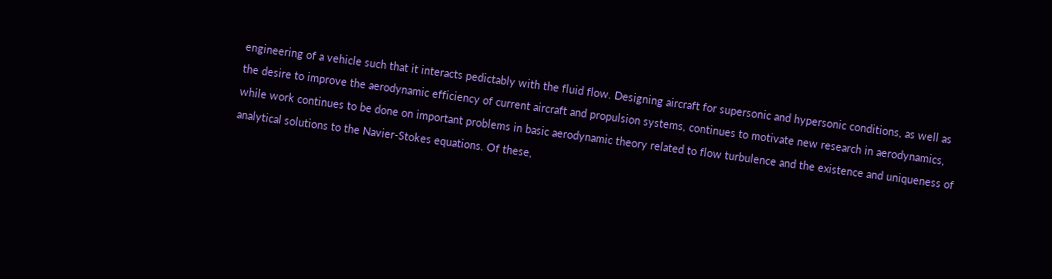engineering of a vehicle such that it interacts pedictably with the fluid flow. Designing aircraft for supersonic and hypersonic conditions, as well as the desire to improve the aerodynamic efficiency of current aircraft and propulsion systems, continues to motivate new research in aerodynamics, while work continues to be done on important problems in basic aerodynamic theory related to flow turbulence and the existence and uniqueness of analytical solutions to the Navier-Stokes equations. Of these,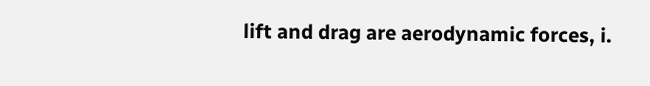lift and drag are aerodynamic forces, i.